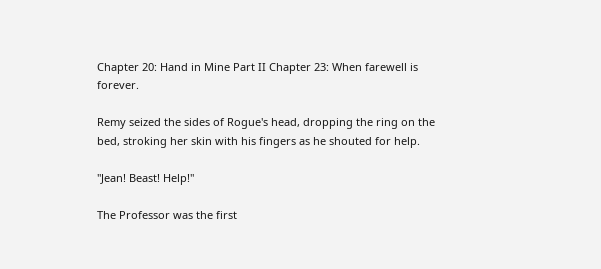Chapter 20: Hand in Mine Part II Chapter 23: When farewell is forever.

Remy seized the sides of Rogue's head, dropping the ring on the bed, stroking her skin with his fingers as he shouted for help.

"Jean! Beast! Help!"

The Professor was the first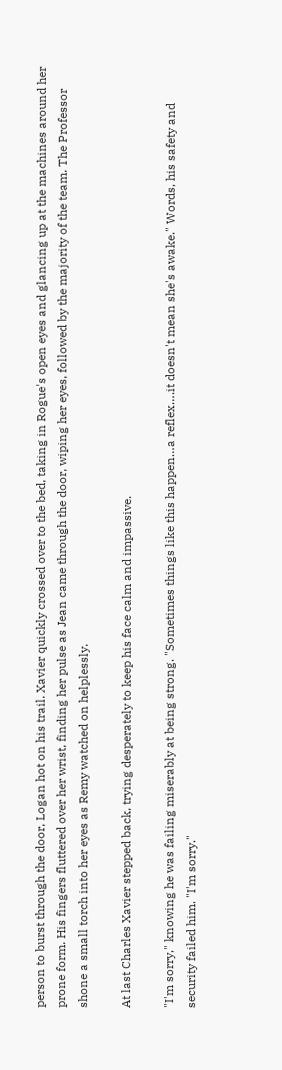person to burst through the door, Logan hot on his trail. Xavier quickly crossed over to the bed, taking in Rogue's open eyes and glancing up at the machines around her prone form. His fingers fluttered over her wrist, finding her pulse as Jean came through the door, wiping her eyes, followed by the majority of the team. The Professor shone a small torch into her eyes as Remy watched on helplessly.

At last Charles Xavier stepped back, trying desperately to keep his face calm and impassive.

"I'm sorry," knowing he was failing miserably at being strong. "Sometimes things like this happen…a reflex….it doesn't mean she's awake." Words, his safety and security failed him. "I'm sorry."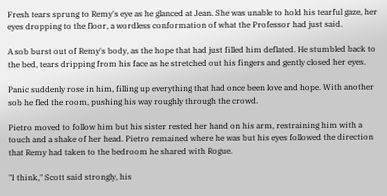Fresh tears sprung to Remy's eye as he glanced at Jean. She was unable to hold his tearful gaze, her eyes dropping to the floor, a wordless conformation of what the Professor had just said.

A sob burst out of Remy's body, as the hope that had just filled him deflated. He stumbled back to the bed, tears dripping from his face as he stretched out his fingers and gently closed her eyes.

Panic suddenly rose in him, filling up everything that had once been love and hope. With another sob he fled the room, pushing his way roughly through the crowd.

Pietro moved to follow him but his sister rested her hand on his arm, restraining him with a touch and a shake of her head. Pietro remained where he was but his eyes followed the direction that Remy had taken to the bedroom he shared with Rogue.

"I think," Scott said strongly, his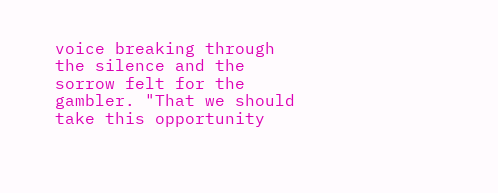voice breaking through the silence and the sorrow felt for the gambler. "That we should take this opportunity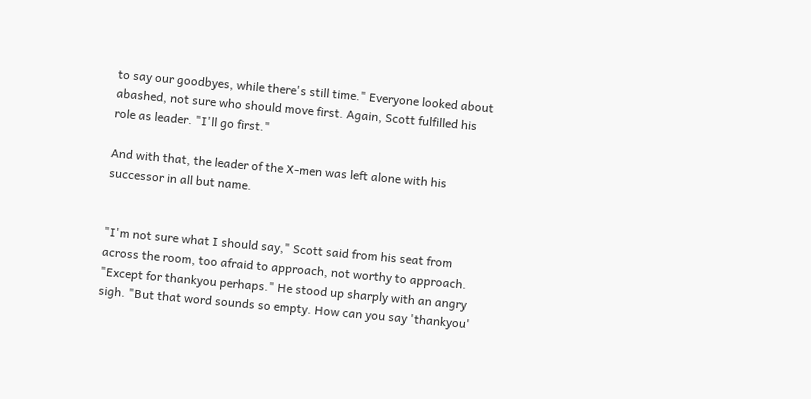to say our goodbyes, while there's still time." Everyone looked about abashed, not sure who should move first. Again, Scott fulfilled his role as leader. "I'll go first."

And with that, the leader of the X-men was left alone with his successor in all but name.


"I'm not sure what I should say," Scott said from his seat from across the room, too afraid to approach, not worthy to approach. "Except for thankyou perhaps." He stood up sharply with an angry sigh. "But that word sounds so empty. How can you say 'thankyou'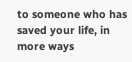to someone who has saved your life, in more ways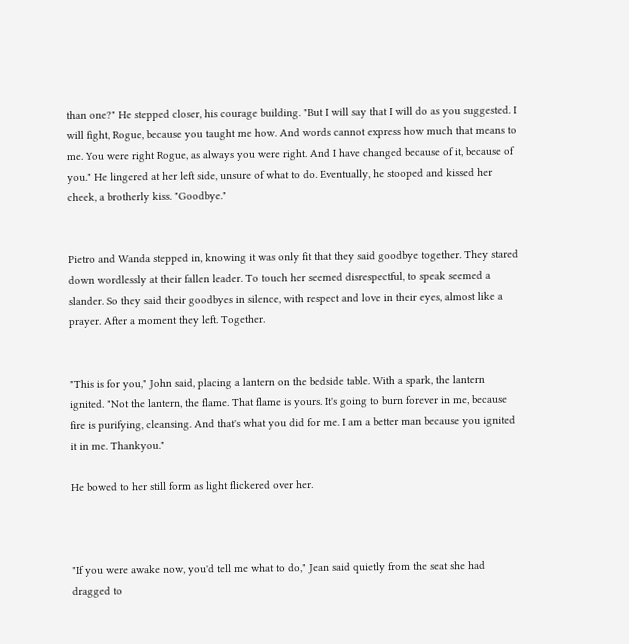than one?" He stepped closer, his courage building. "But I will say that I will do as you suggested. I will fight, Rogue, because you taught me how. And words cannot express how much that means to me. You were right Rogue, as always you were right. And I have changed because of it, because of you." He lingered at her left side, unsure of what to do. Eventually, he stooped and kissed her cheek, a brotherly kiss. "Goodbye."


Pietro and Wanda stepped in, knowing it was only fit that they said goodbye together. They stared down wordlessly at their fallen leader. To touch her seemed disrespectful, to speak seemed a slander. So they said their goodbyes in silence, with respect and love in their eyes, almost like a prayer. After a moment they left. Together.


"This is for you," John said, placing a lantern on the bedside table. With a spark, the lantern ignited. "Not the lantern, the flame. That flame is yours. It's going to burn forever in me, because fire is purifying, cleansing. And that's what you did for me. I am a better man because you ignited it in me. Thankyou."

He bowed to her still form as light flickered over her.



"If you were awake now, you'd tell me what to do," Jean said quietly from the seat she had dragged to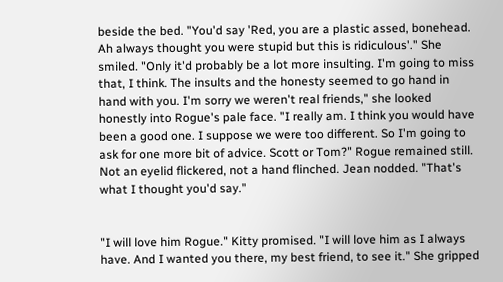beside the bed. "You'd say 'Red, you are a plastic assed, bonehead. Ah always thought you were stupid but this is ridiculous'." She smiled. "Only it'd probably be a lot more insulting. I'm going to miss that, I think. The insults and the honesty seemed to go hand in hand with you. I'm sorry we weren't real friends," she looked honestly into Rogue's pale face. "I really am. I think you would have been a good one. I suppose we were too different. So I'm going to ask for one more bit of advice. Scott or Tom?" Rogue remained still. Not an eyelid flickered, not a hand flinched. Jean nodded. "That's what I thought you'd say."


"I will love him Rogue." Kitty promised. "I will love him as I always have. And I wanted you there, my best friend, to see it." She gripped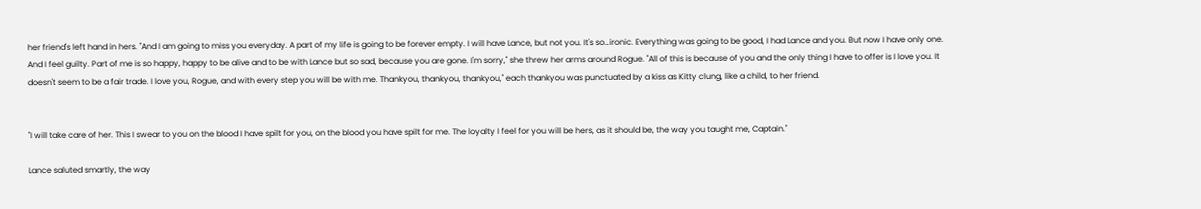her friend's left hand in hers. "And I am going to miss you everyday. A part of my life is going to be forever empty. I will have Lance, but not you. It's so…ironic. Everything was going to be good, I had Lance and you. But now I have only one. And I feel guilty. Part of me is so happy, happy to be alive and to be with Lance but so sad, because you are gone. I'm sorry," she threw her arms around Rogue. "All of this is because of you and the only thing I have to offer is I love you. It doesn't seem to be a fair trade. I love you, Rogue, and with every step you will be with me. Thankyou, thankyou, thankyou," each thankyou was punctuated by a kiss as Kitty clung, like a child, to her friend.


"I will take care of her. This I swear to you on the blood I have spilt for you, on the blood you have spilt for me. The loyalty I feel for you will be hers, as it should be, the way you taught me, Captain."

Lance saluted smartly, the way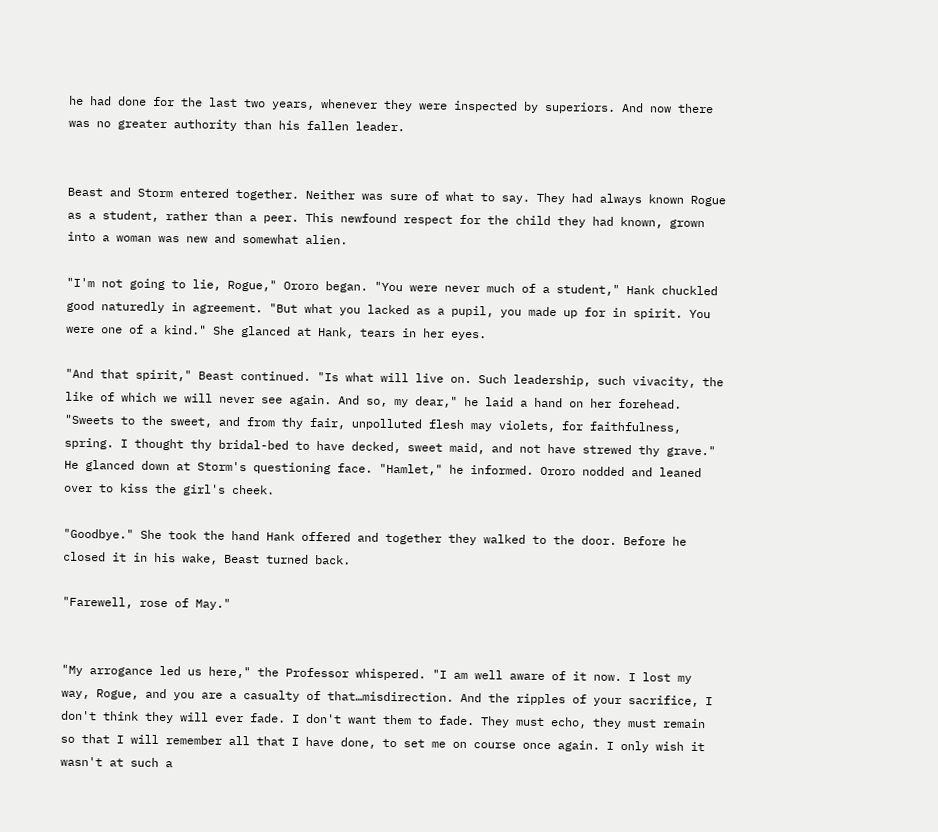he had done for the last two years, whenever they were inspected by superiors. And now there was no greater authority than his fallen leader.


Beast and Storm entered together. Neither was sure of what to say. They had always known Rogue as a student, rather than a peer. This newfound respect for the child they had known, grown into a woman was new and somewhat alien.

"I'm not going to lie, Rogue," Ororo began. "You were never much of a student," Hank chuckled good naturedly in agreement. "But what you lacked as a pupil, you made up for in spirit. You were one of a kind." She glanced at Hank, tears in her eyes.

"And that spirit," Beast continued. "Is what will live on. Such leadership, such vivacity, the like of which we will never see again. And so, my dear," he laid a hand on her forehead. "Sweets to the sweet, and from thy fair, unpolluted flesh may violets, for faithfulness, spring. I thought thy bridal-bed to have decked, sweet maid, and not have strewed thy grave." He glanced down at Storm's questioning face. "Hamlet," he informed. Ororo nodded and leaned over to kiss the girl's cheek.

"Goodbye." She took the hand Hank offered and together they walked to the door. Before he closed it in his wake, Beast turned back.

"Farewell, rose of May."


"My arrogance led us here," the Professor whispered. "I am well aware of it now. I lost my way, Rogue, and you are a casualty of that…misdirection. And the ripples of your sacrifice, I don't think they will ever fade. I don't want them to fade. They must echo, they must remain so that I will remember all that I have done, to set me on course once again. I only wish it wasn't at such a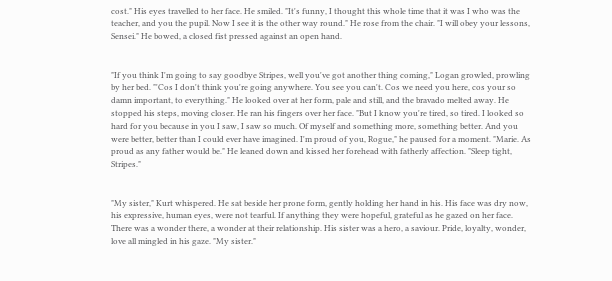cost." His eyes travelled to her face. He smiled. "It's funny, I thought this whole time that it was I who was the teacher, and you the pupil. Now I see it is the other way round." He rose from the chair. "I will obey your lessons, Sensei." He bowed, a closed fist pressed against an open hand.


"If you think I'm going to say goodbye Stripes, well you've got another thing coming," Logan growled, prowling by her bed. "'Cos I don't think you're going anywhere. You see you can't. Cos we need you here, cos your so damn important, to everything." He looked over at her form, pale and still, and the bravado melted away. He stopped his steps, moving closer. He ran his fingers over her face. "But I know you're tired, so tired. I looked so hard for you because in you I saw, I saw so much. Of myself and something more, something better. And you were better, better than I could ever have imagined. I'm proud of you, Rogue," he paused for a moment. "Marie. As proud as any father would be." He leaned down and kissed her forehead with fatherly affection. "Sleep tight, Stripes."


"My sister," Kurt whispered. He sat beside her prone form, gently holding her hand in his. His face was dry now, his expressive, human eyes, were not tearful. If anything they were hopeful, grateful as he gazed on her face. There was a wonder there, a wonder at their relationship. His sister was a hero, a saviour. Pride, loyalty, wonder, love all mingled in his gaze. "My sister."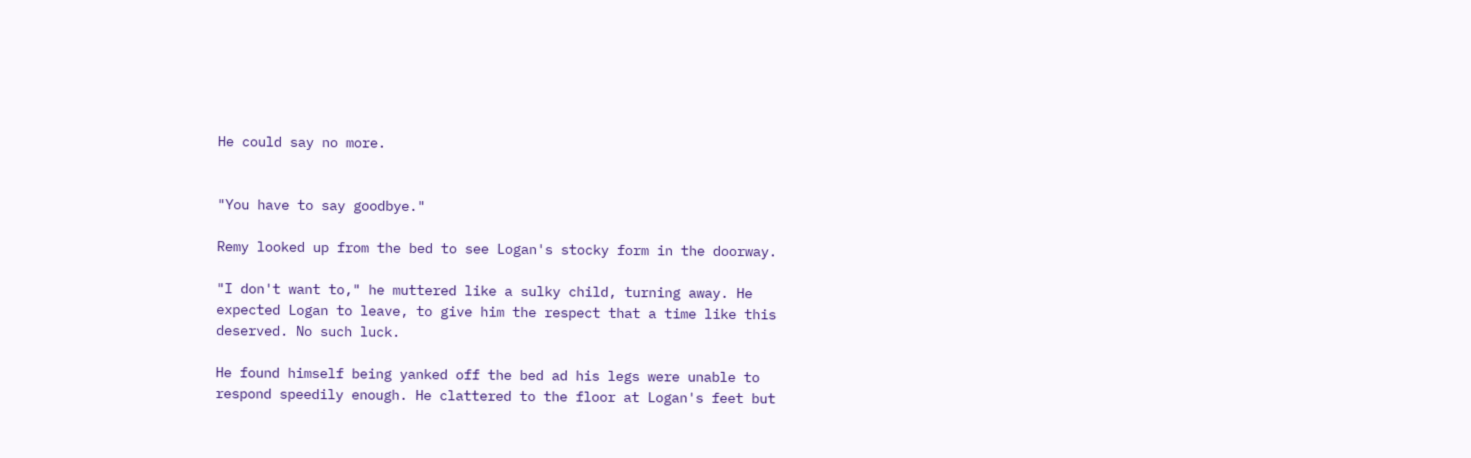He could say no more.


"You have to say goodbye."

Remy looked up from the bed to see Logan's stocky form in the doorway.

"I don't want to," he muttered like a sulky child, turning away. He expected Logan to leave, to give him the respect that a time like this deserved. No such luck.

He found himself being yanked off the bed ad his legs were unable to respond speedily enough. He clattered to the floor at Logan's feet but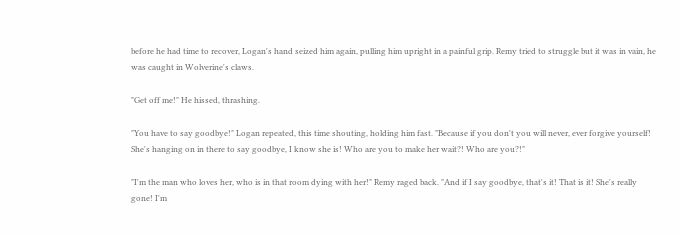before he had time to recover, Logan's hand seized him again, pulling him upright in a painful grip. Remy tried to struggle but it was in vain, he was caught in Wolverine's claws.

"Get off me!" He hissed, thrashing.

"You have to say goodbye!" Logan repeated, this time shouting, holding him fast. "Because if you don't you will never, ever forgive yourself! She's hanging on in there to say goodbye, I know she is! Who are you to make her wait?! Who are you?!"

"I'm the man who loves her, who is in that room dying with her!" Remy raged back. "And if I say goodbye, that's it! That is it! She's really gone! I'm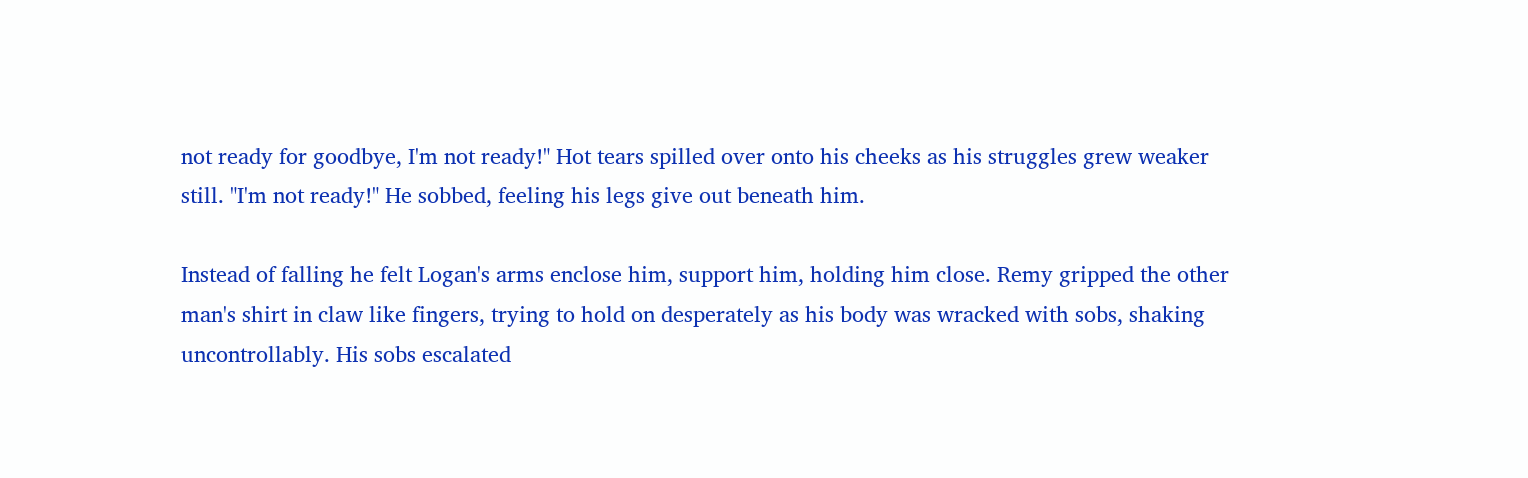not ready for goodbye, I'm not ready!" Hot tears spilled over onto his cheeks as his struggles grew weaker still. "I'm not ready!" He sobbed, feeling his legs give out beneath him.

Instead of falling he felt Logan's arms enclose him, support him, holding him close. Remy gripped the other man's shirt in claw like fingers, trying to hold on desperately as his body was wracked with sobs, shaking uncontrollably. His sobs escalated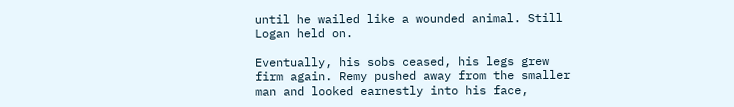until he wailed like a wounded animal. Still Logan held on.

Eventually, his sobs ceased, his legs grew firm again. Remy pushed away from the smaller man and looked earnestly into his face,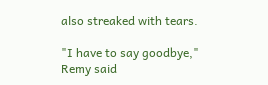also streaked with tears.

"I have to say goodbye," Remy said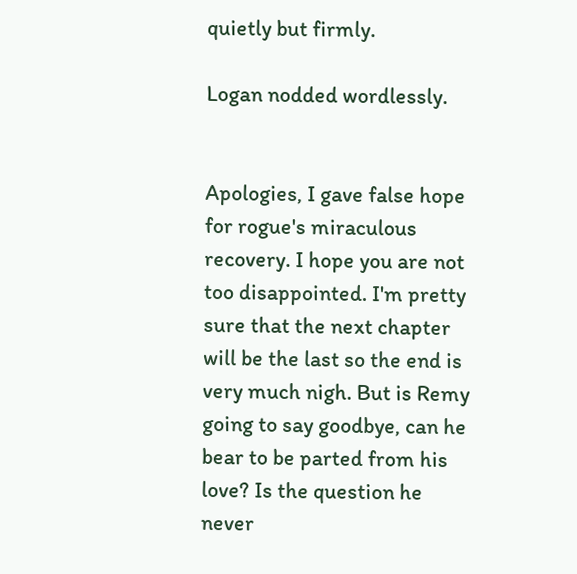quietly but firmly.

Logan nodded wordlessly.


Apologies, I gave false hope for rogue's miraculous recovery. I hope you are not too disappointed. I'm pretty sure that the next chapter will be the last so the end is very much nigh. But is Remy going to say goodbye, can he bear to be parted from his love? Is the question he never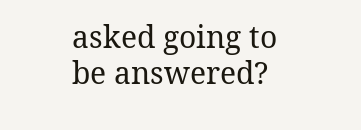asked going to be answered?